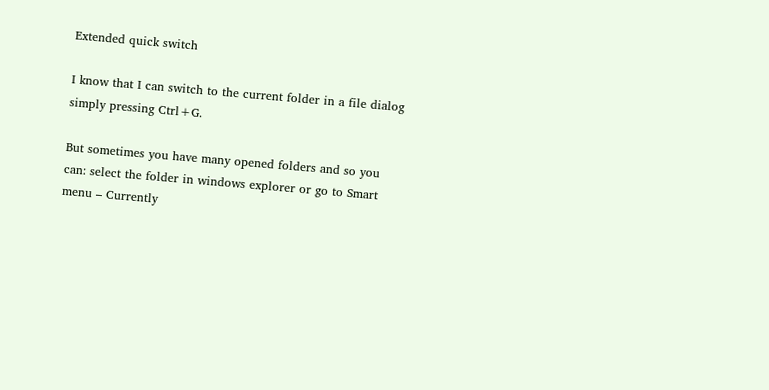Extended quick switch

I know that I can switch to the current folder in a file dialog simply pressing Ctrl+G.

But sometimes you have many opened folders and so you can: select the folder in windows explorer or go to Smart menu – Currently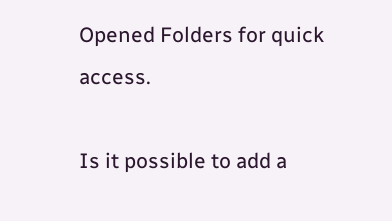Opened Folders for quick access.

Is it possible to add a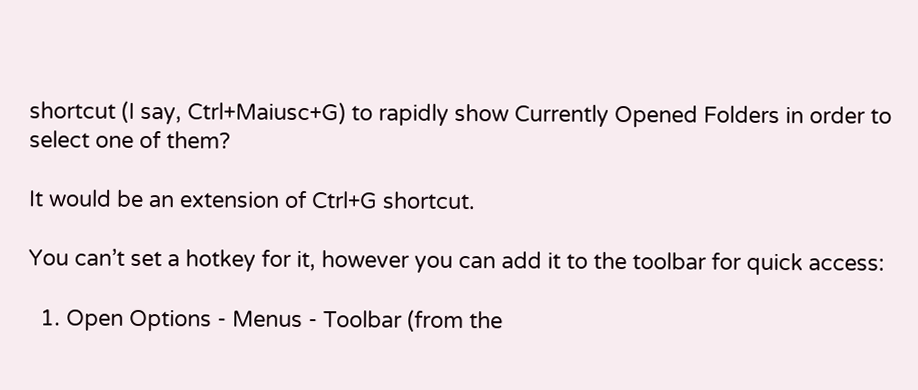shortcut (I say, Ctrl+Maiusc+G) to rapidly show Currently Opened Folders in order to select one of them?

It would be an extension of Ctrl+G shortcut.

You can’t set a hotkey for it, however you can add it to the toolbar for quick access:

  1. Open Options - Menus - Toolbar (from the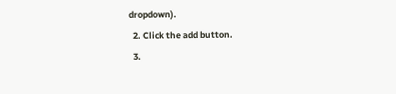dropdown).
  2. Click the add button.
  3.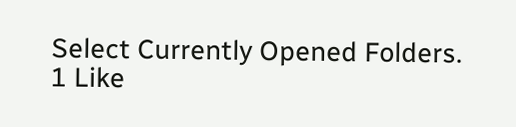Select Currently Opened Folders.
1 Like